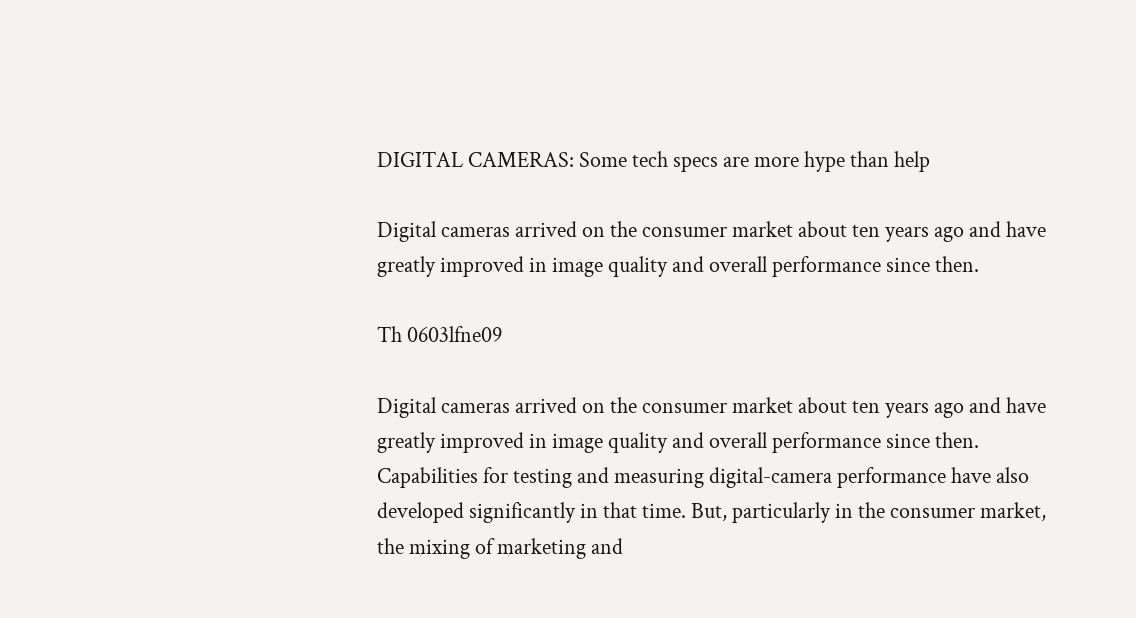DIGITAL CAMERAS: Some tech specs are more hype than help

Digital cameras arrived on the consumer market about ten years ago and have greatly improved in image quality and overall performance since then.

Th 0603lfne09

Digital cameras arrived on the consumer market about ten years ago and have greatly improved in image quality and overall performance since then. Capabilities for testing and measuring digital-camera performance have also developed significantly in that time. But, particularly in the consumer market, the mixing of marketing and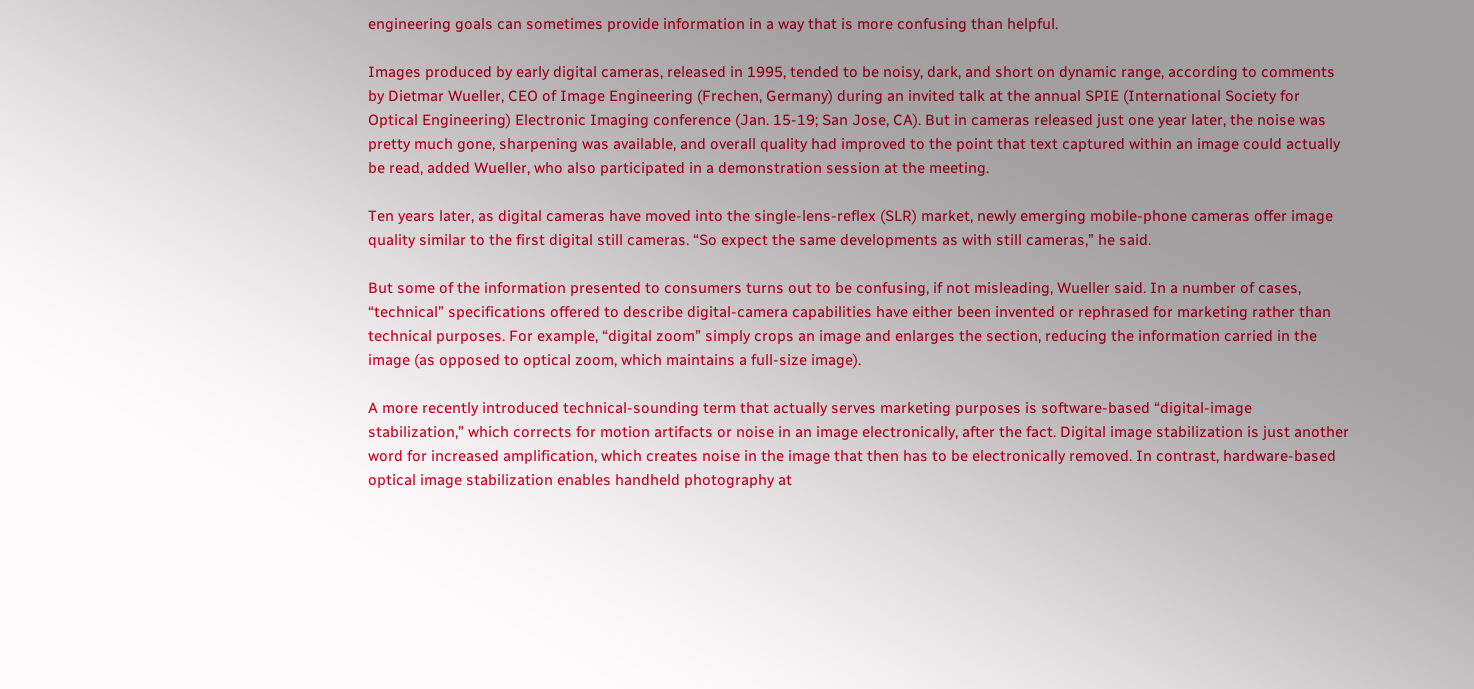engineering goals can sometimes provide information in a way that is more confusing than helpful.

Images produced by early digital cameras, released in 1995, tended to be noisy, dark, and short on dynamic range, according to comments by Dietmar Wueller, CEO of Image Engineering (Frechen, Germany) during an invited talk at the annual SPIE (International Society for Optical Engineering) Electronic Imaging conference (Jan. 15-19; San Jose, CA). But in cameras released just one year later, the noise was pretty much gone, sharpening was available, and overall quality had improved to the point that text captured within an image could actually be read, added Wueller, who also participated in a demonstration session at the meeting.

Ten years later, as digital cameras have moved into the single-lens-reflex (SLR) market, newly emerging mobile-phone cameras offer image quality similar to the first digital still cameras. “So expect the same developments as with still cameras,” he said.

But some of the information presented to consumers turns out to be confusing, if not misleading, Wueller said. In a number of cases, “technical” specifications offered to describe digital-camera capabilities have either been invented or rephrased for marketing rather than technical purposes. For example, “digital zoom” simply crops an image and enlarges the section, reducing the information carried in the image (as opposed to optical zoom, which maintains a full-size image).

A more recently introduced technical-sounding term that actually serves marketing purposes is software-based “digital-image stabilization,” which corrects for motion artifacts or noise in an image electronically, after the fact. Digital image stabilization is just another word for increased amplification, which creates noise in the image that then has to be electronically removed. In contrast, hardware-based optical image stabilization enables handheld photography at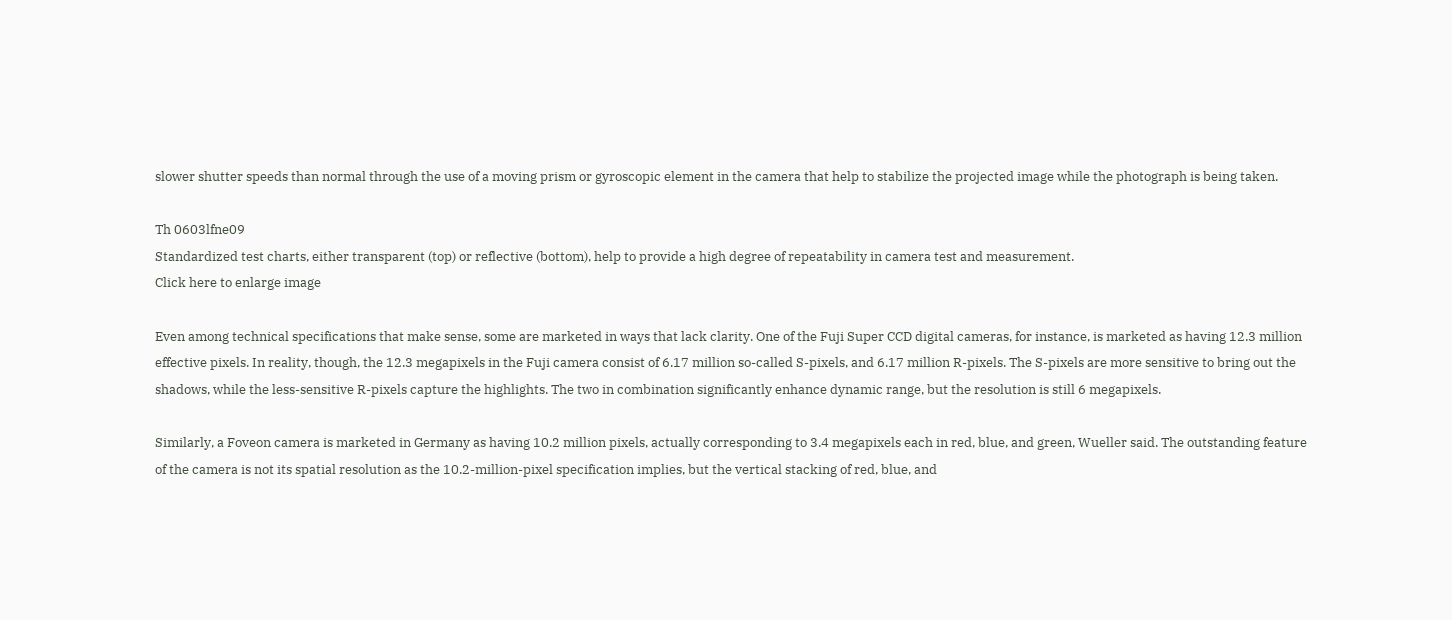slower shutter speeds than normal through the use of a moving prism or gyroscopic element in the camera that help to stabilize the projected image while the photograph is being taken.

Th 0603lfne09
Standardized test charts, either transparent (top) or reflective (bottom), help to provide a high degree of repeatability in camera test and measurement.
Click here to enlarge image

Even among technical specifications that make sense, some are marketed in ways that lack clarity. One of the Fuji Super CCD digital cameras, for instance, is marketed as having 12.3 million effective pixels. In reality, though, the 12.3 megapixels in the Fuji camera consist of 6.17 million so-called S-pixels, and 6.17 million R-pixels. The S-pixels are more sensitive to bring out the shadows, while the less-sensitive R-pixels capture the highlights. The two in combination significantly enhance dynamic range, but the resolution is still 6 megapixels.

Similarly, a Foveon camera is marketed in Germany as having 10.2 million pixels, actually corresponding to 3.4 megapixels each in red, blue, and green, Wueller said. The outstanding feature of the camera is not its spatial resolution as the 10.2-million-pixel specification implies, but the vertical stacking of red, blue, and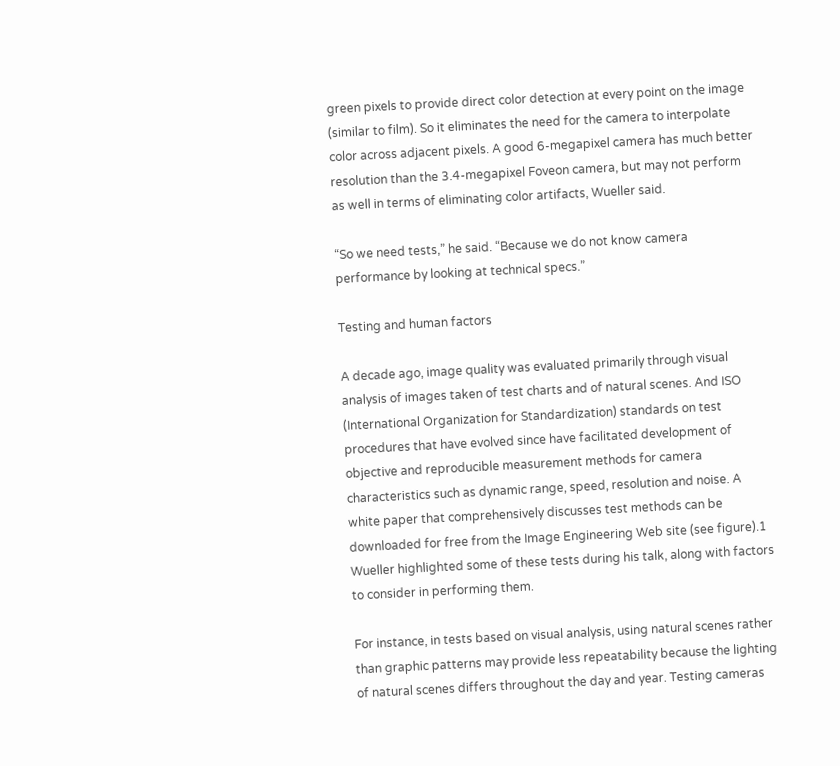green pixels to provide direct color detection at every point on the image (similar to film). So it eliminates the need for the camera to interpolate color across adjacent pixels. A good 6-megapixel camera has much better resolution than the 3.4-megapixel Foveon camera, but may not perform as well in terms of eliminating color artifacts, Wueller said.

“So we need tests,” he said. “Because we do not know camera performance by looking at technical specs.”

Testing and human factors

A decade ago, image quality was evaluated primarily through visual analysis of images taken of test charts and of natural scenes. And ISO (International Organization for Standardization) standards on test procedures that have evolved since have facilitated development of objective and reproducible measurement methods for camera characteristics such as dynamic range, speed, resolution and noise. A white paper that comprehensively discusses test methods can be downloaded for free from the Image Engineering Web site (see figure).1 Wueller highlighted some of these tests during his talk, along with factors to consider in performing them.

For instance, in tests based on visual analysis, using natural scenes rather than graphic patterns may provide less repeatability because the lighting of natural scenes differs throughout the day and year. Testing cameras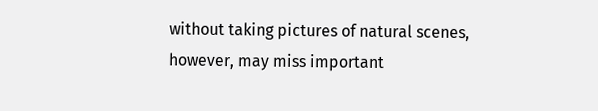without taking pictures of natural scenes, however, may miss important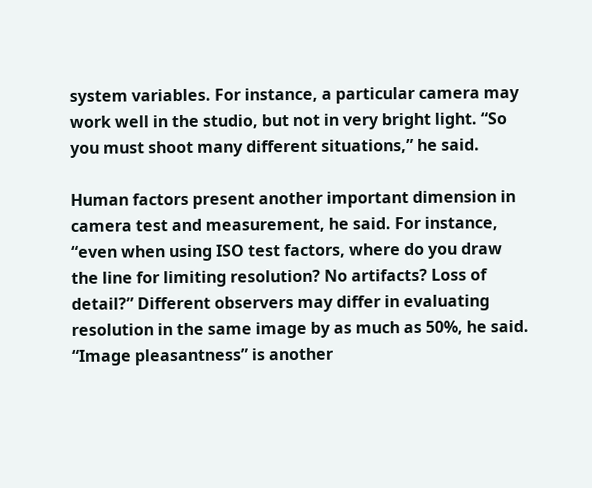system variables. For instance, a particular camera may work well in the studio, but not in very bright light. “So you must shoot many different situations,” he said.

Human factors present another important dimension in camera test and measurement, he said. For instance, “even when using ISO test factors, where do you draw the line for limiting resolution? No artifacts? Loss of detail?” Different observers may differ in evaluating resolution in the same image by as much as 50%, he said. “Image pleasantness” is another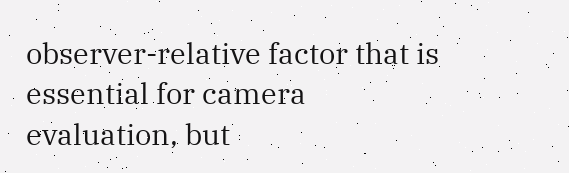observer-relative factor that is essential for camera evaluation, but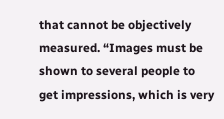that cannot be objectively measured. “Images must be shown to several people to get impressions, which is very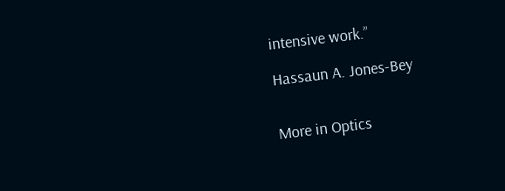intensive work.”

Hassaun A. Jones-Bey


More in Optics